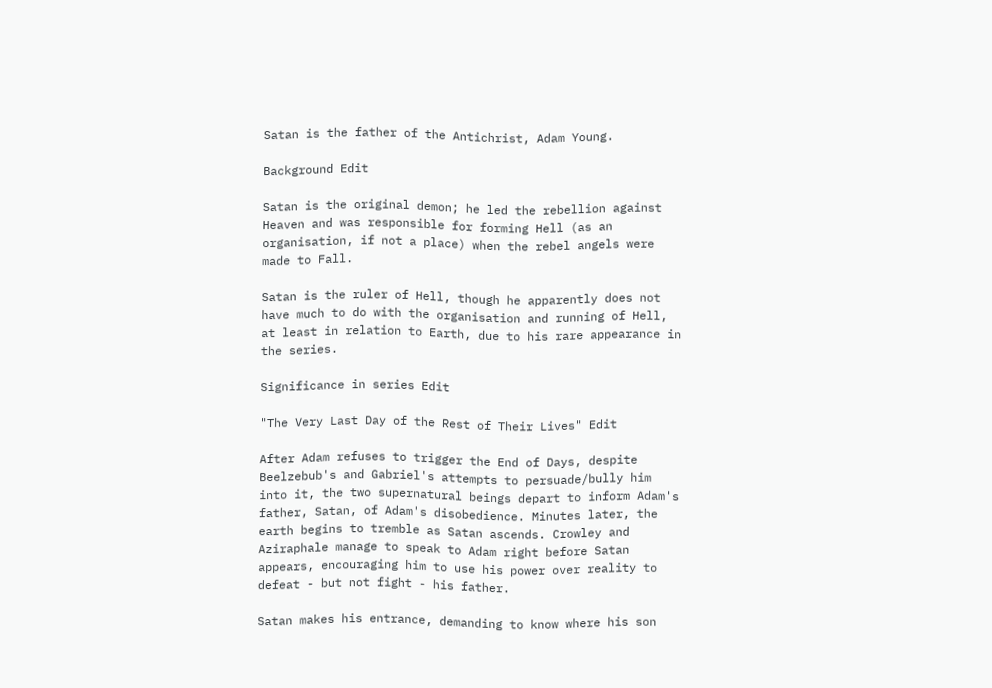Satan is the father of the Antichrist, Adam Young.

Background Edit

Satan is the original demon; he led the rebellion against Heaven and was responsible for forming Hell (as an organisation, if not a place) when the rebel angels were made to Fall.

Satan is the ruler of Hell, though he apparently does not have much to do with the organisation and running of Hell, at least in relation to Earth, due to his rare appearance in the series.

Significance in series Edit

"The Very Last Day of the Rest of Their Lives" Edit

After Adam refuses to trigger the End of Days, despite Beelzebub's and Gabriel's attempts to persuade/bully him into it, the two supernatural beings depart to inform Adam's father, Satan, of Adam's disobedience. Minutes later, the earth begins to tremble as Satan ascends. Crowley and Aziraphale manage to speak to Adam right before Satan appears, encouraging him to use his power over reality to defeat - but not fight - his father.

Satan makes his entrance, demanding to know where his son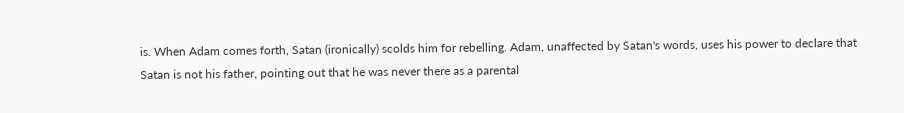is. When Adam comes forth, Satan (ironically) scolds him for rebelling. Adam, unaffected by Satan's words, uses his power to declare that Satan is not his father, pointing out that he was never there as a parental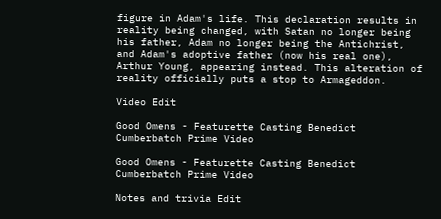figure in Adam's life. This declaration results in reality being changed, with Satan no longer being his father, Adam no longer being the Antichrist, and Adam's adoptive father (now his real one), Arthur Young, appearing instead. This alteration of reality officially puts a stop to Armageddon.

Video Edit

Good Omens - Featurette Casting Benedict Cumberbatch Prime Video

Good Omens - Featurette Casting Benedict Cumberbatch Prime Video

Notes and trivia Edit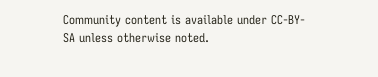Community content is available under CC-BY-SA unless otherwise noted.